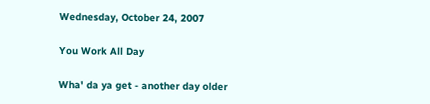Wednesday, October 24, 2007

You Work All Day

Wha' da ya get - another day older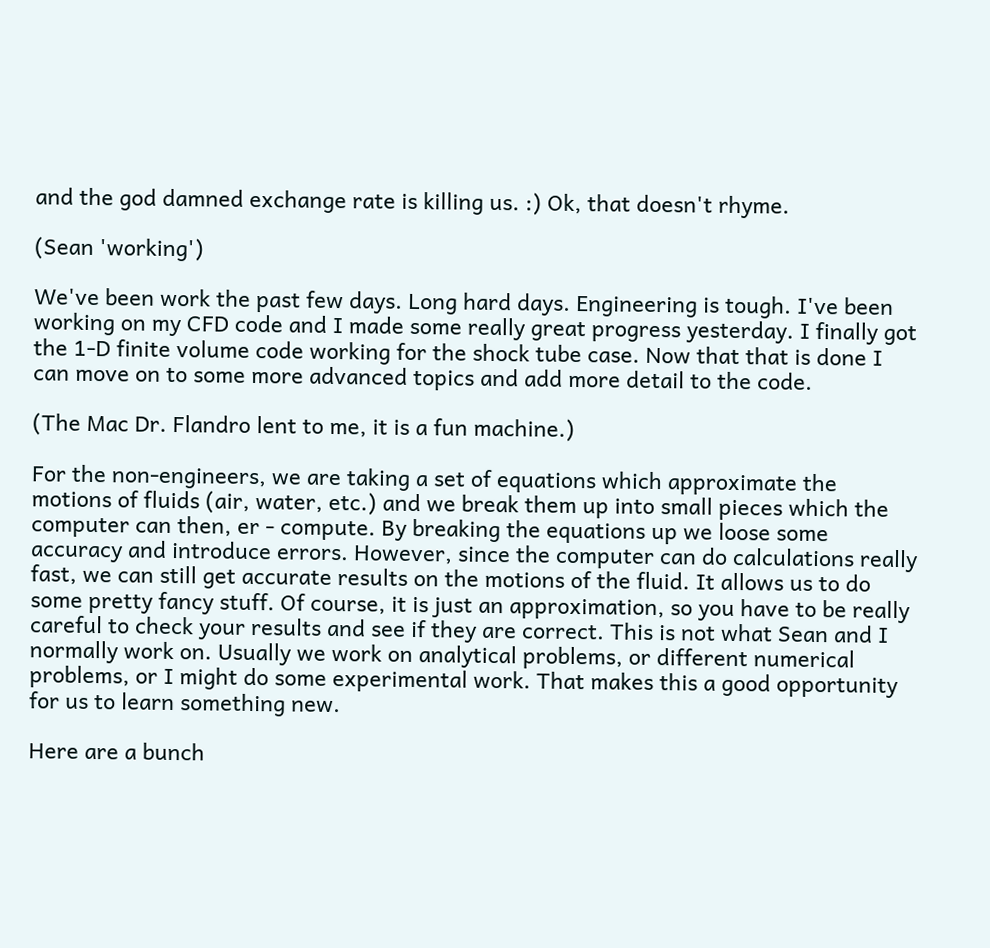and the god damned exchange rate is killing us. :) Ok, that doesn't rhyme.

(Sean 'working')

We've been work the past few days. Long hard days. Engineering is tough. I've been working on my CFD code and I made some really great progress yesterday. I finally got the 1-D finite volume code working for the shock tube case. Now that that is done I can move on to some more advanced topics and add more detail to the code.

(The Mac Dr. Flandro lent to me, it is a fun machine.)

For the non-engineers, we are taking a set of equations which approximate the motions of fluids (air, water, etc.) and we break them up into small pieces which the computer can then, er - compute. By breaking the equations up we loose some accuracy and introduce errors. However, since the computer can do calculations really fast, we can still get accurate results on the motions of the fluid. It allows us to do some pretty fancy stuff. Of course, it is just an approximation, so you have to be really careful to check your results and see if they are correct. This is not what Sean and I normally work on. Usually we work on analytical problems, or different numerical problems, or I might do some experimental work. That makes this a good opportunity for us to learn something new.

Here are a bunch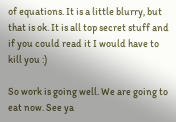of equations. It is a little blurry, but that is ok. It is all top secret stuff and if you could read it I would have to kill you :)

So work is going well. We are going to eat now. See ya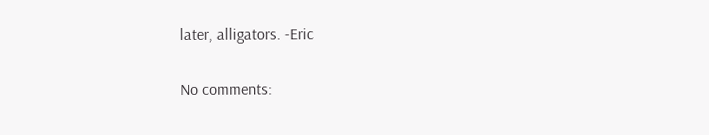later, alligators. -Eric

No comments: